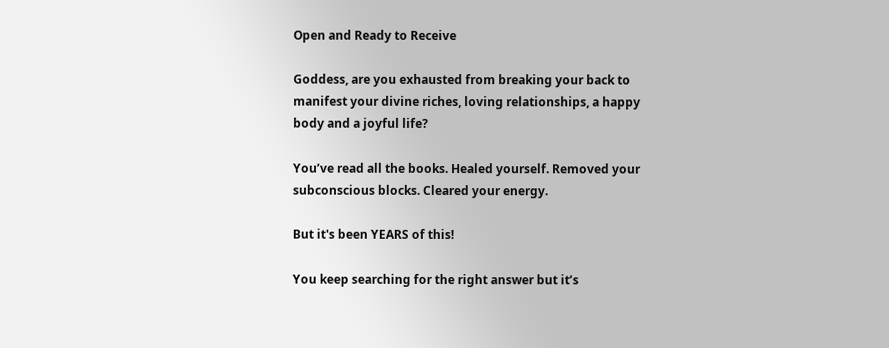Open and Ready to Receive

Goddess, are you exhausted from breaking your back to manifest your divine riches, loving relationships, a happy body and a joyful life?

You’ve read all the books. Healed yourself. Removed your subconscious blocks. Cleared your energy.

But it's been YEARS of this!

You keep searching for the right answer but it’s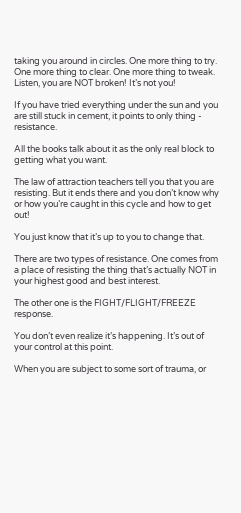taking you around in circles. One more thing to try. One more thing to clear. One more thing to tweak. Listen, you are NOT broken! It’s not you!

If you have tried everything under the sun and you are still stuck in cement, it points to only thing - resistance.

All the books talk about it as the only real block to getting what you want.

The law of attraction teachers tell you that you are resisting. But it ends there and you don’t know why or how you’re caught in this cycle and how to get out!

You just know that it’s up to you to change that.

There are two types of resistance. One comes from a place of resisting the thing that’s actually NOT in your highest good and best interest.

The other one is the FIGHT/FLIGHT/FREEZE response.

You don’t even realize it’s happening. It’s out of your control at this point.

When you are subject to some sort of trauma, or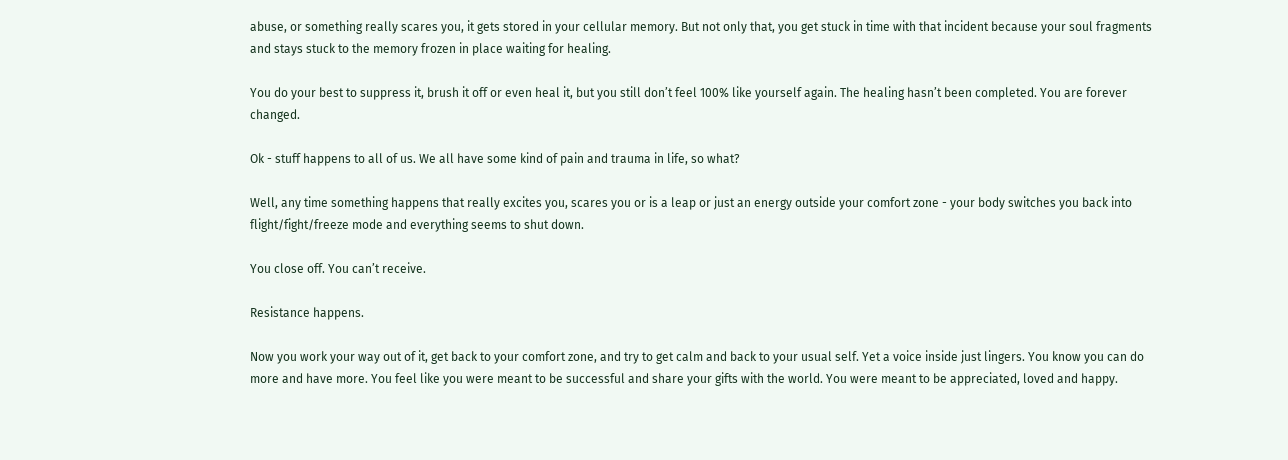abuse, or something really scares you, it gets stored in your cellular memory. But not only that, you get stuck in time with that incident because your soul fragments and stays stuck to the memory frozen in place waiting for healing.

You do your best to suppress it, brush it off or even heal it, but you still don’t feel 100% like yourself again. The healing hasn’t been completed. You are forever changed.

Ok - stuff happens to all of us. We all have some kind of pain and trauma in life, so what?

Well, any time something happens that really excites you, scares you or is a leap or just an energy outside your comfort zone - your body switches you back into flight/fight/freeze mode and everything seems to shut down.

You close off. You can’t receive.

Resistance happens.

Now you work your way out of it, get back to your comfort zone, and try to get calm and back to your usual self. Yet a voice inside just lingers. You know you can do more and have more. You feel like you were meant to be successful and share your gifts with the world. You were meant to be appreciated, loved and happy.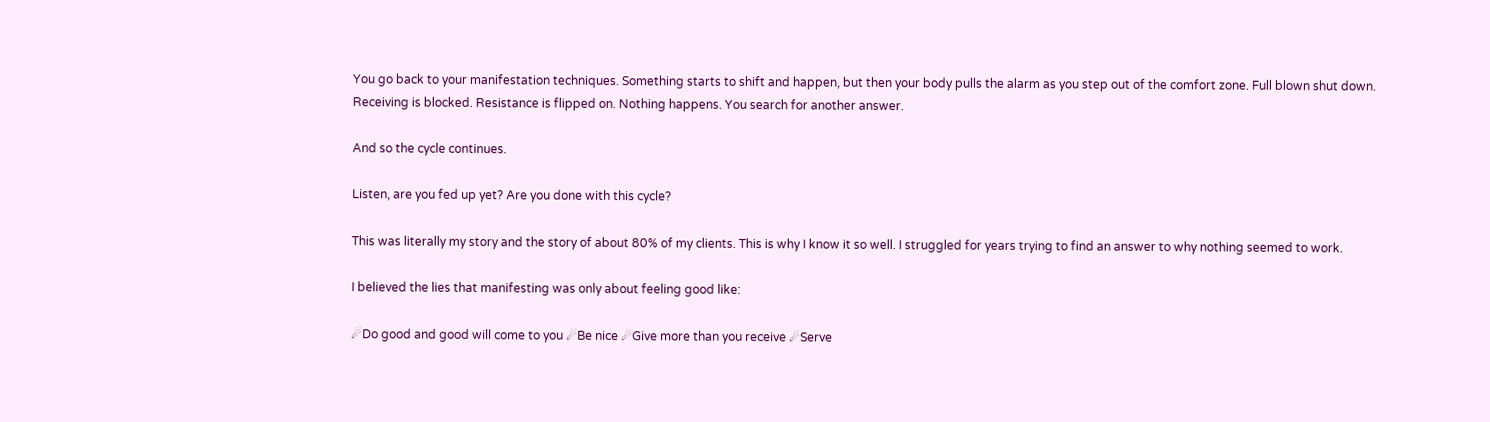You go back to your manifestation techniques. Something starts to shift and happen, but then your body pulls the alarm as you step out of the comfort zone. Full blown shut down. Receiving is blocked. Resistance is flipped on. Nothing happens. You search for another answer.

And so the cycle continues.

Listen, are you fed up yet? Are you done with this cycle?

This was literally my story and the story of about 80% of my clients. This is why I know it so well. I struggled for years trying to find an answer to why nothing seemed to work.

I believed the lies that manifesting was only about feeling good like:

☄Do good and good will come to you ☄Be nice ☄Give more than you receive ☄Serve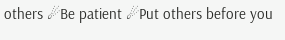others ☄Be patient ☄Put others before you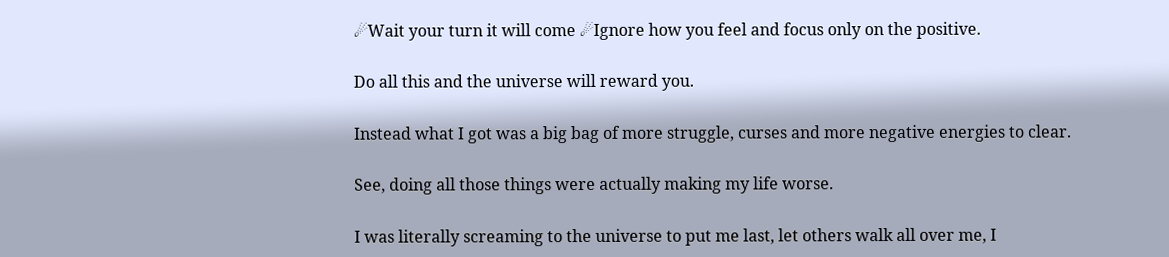☄Wait your turn it will come ☄Ignore how you feel and focus only on the positive.

Do all this and the universe will reward you.

Instead what I got was a big bag of more struggle, curses and more negative energies to clear.

See, doing all those things were actually making my life worse.

I was literally screaming to the universe to put me last, let others walk all over me, I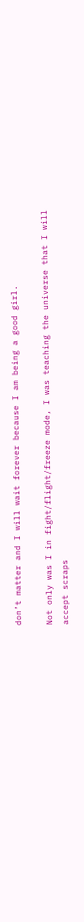don’t matter and I will wait forever because I am being a good girl.

Not only was I in fight/flight/freeze mode, I was teaching the universe that I will accept scraps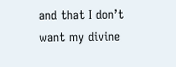and that I don’t want my divine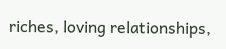riches, loving relationships,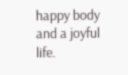happy body and a joyful life.